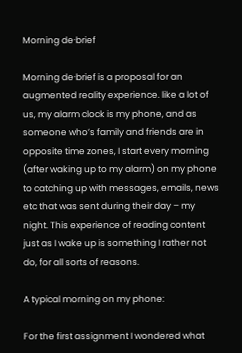Morning de·brief

Morning de·brief is a proposal for an augmented reality experience. like a lot of us, my alarm clock is my phone, and as someone who’s family and friends are in opposite time zones, I start every morning (after waking up to my alarm) on my phone to catching up with messages, emails, news etc that was sent during their day – my night. This experience of reading content just as I wake up is something I rather not do, for all sorts of reasons.

A typical morning on my phone:

For the first assignment I wondered what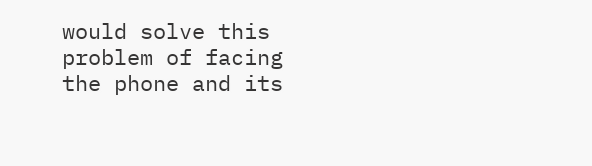would solve this problem of facing the phone and its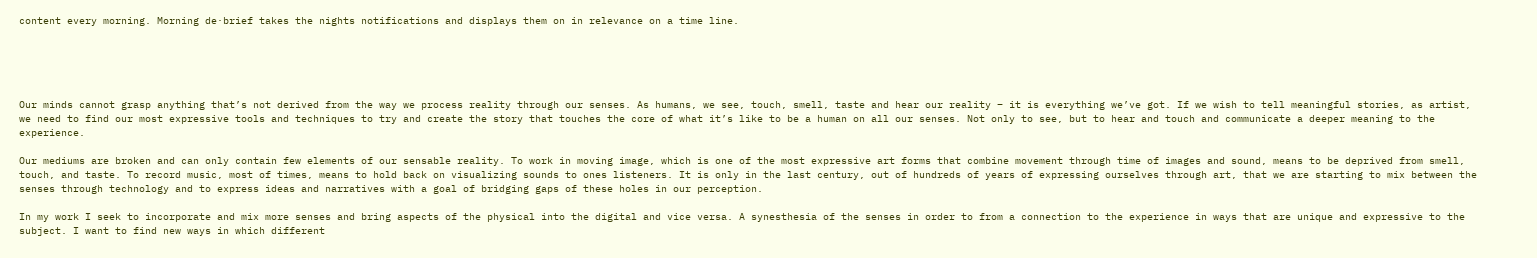content every morning. Morning de·brief takes the nights notifications and displays them on in relevance on a time line.





Our minds cannot grasp anything that’s not derived from the way we process reality through our senses. As humans, we see, touch, smell, taste and hear our reality – it is everything we’ve got. If we wish to tell meaningful stories, as artist, we need to find our most expressive tools and techniques to try and create the story that touches the core of what it’s like to be a human on all our senses. Not only to see, but to hear and touch and communicate a deeper meaning to the experience.

Our mediums are broken and can only contain few elements of our sensable reality. To work in moving image, which is one of the most expressive art forms that combine movement through time of images and sound, means to be deprived from smell, touch, and taste. To record music, most of times, means to hold back on visualizing sounds to ones listeners. It is only in the last century, out of hundreds of years of expressing ourselves through art, that we are starting to mix between the senses through technology and to express ideas and narratives with a goal of bridging gaps of these holes in our perception.

In my work I seek to incorporate and mix more senses and bring aspects of the physical into the digital and vice versa. A synesthesia of the senses in order to from a connection to the experience in ways that are unique and expressive to the subject. I want to find new ways in which different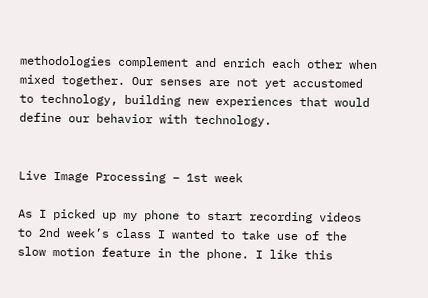methodologies complement and enrich each other when mixed together. Our senses are not yet accustomed to technology, building new experiences that would define our behavior with technology.


Live Image Processing – 1st week

As I picked up my phone to start recording videos to 2nd week’s class I wanted to take use of the slow motion feature in the phone. I like this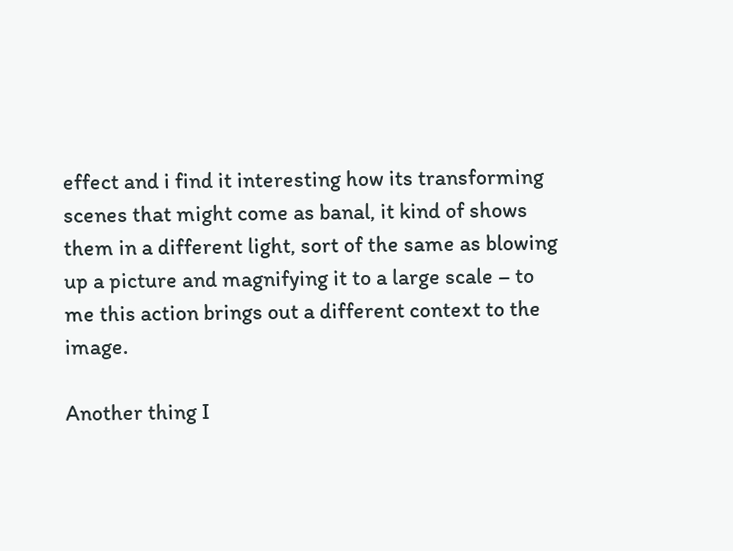effect and i find it interesting how its transforming scenes that might come as banal, it kind of shows them in a different light, sort of the same as blowing up a picture and magnifying it to a large scale – to me this action brings out a different context to the image.

Another thing I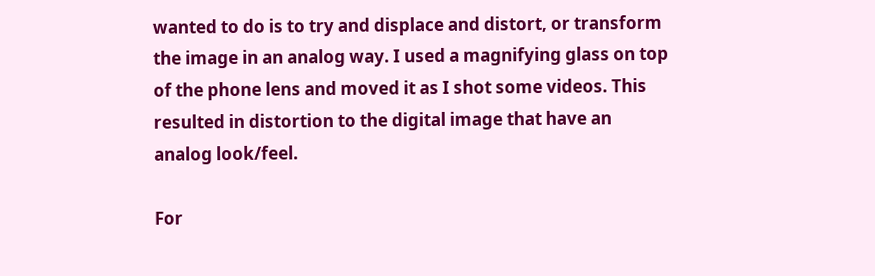wanted to do is to try and displace and distort, or transform the image in an analog way. I used a magnifying glass on top of the phone lens and moved it as I shot some videos. This resulted in distortion to the digital image that have an analog look/feel.

For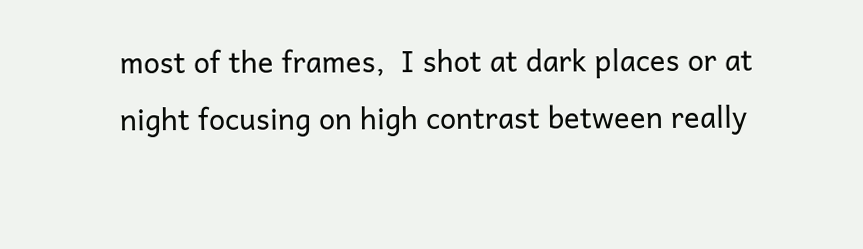most of the frames,  I shot at dark places or at night focusing on high contrast between really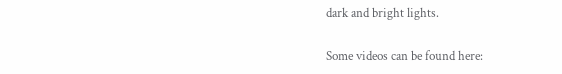dark and bright lights.

Some videos can be found here: